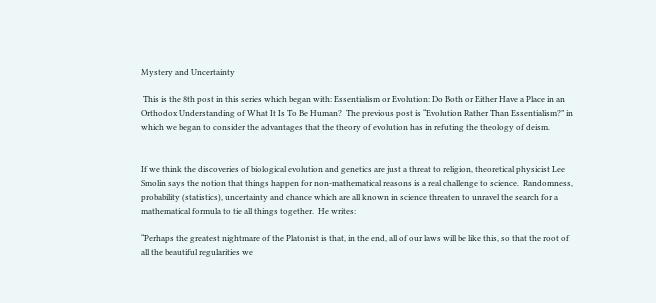Mystery and Uncertainty

 This is the 8th post in this series which began with: Essentialism or Evolution: Do Both or Either Have a Place in an Orthodox Understanding of What It Is To Be Human?  The previous post is “Evolution Rather Than Essentialism?” in which we began to consider the advantages that the theory of evolution has in refuting the theology of deism.


If we think the discoveries of biological evolution and genetics are just a threat to religion, theoretical physicist Lee Smolin says the notion that things happen for non-mathematical reasons is a real challenge to science.  Randomness, probability (statistics), uncertainty and chance which are all known in science threaten to unravel the search for a mathematical formula to tie all things together.  He writes:

“Perhaps the greatest nightmare of the Platonist is that, in the end, all of our laws will be like this, so that the root of all the beautiful regularities we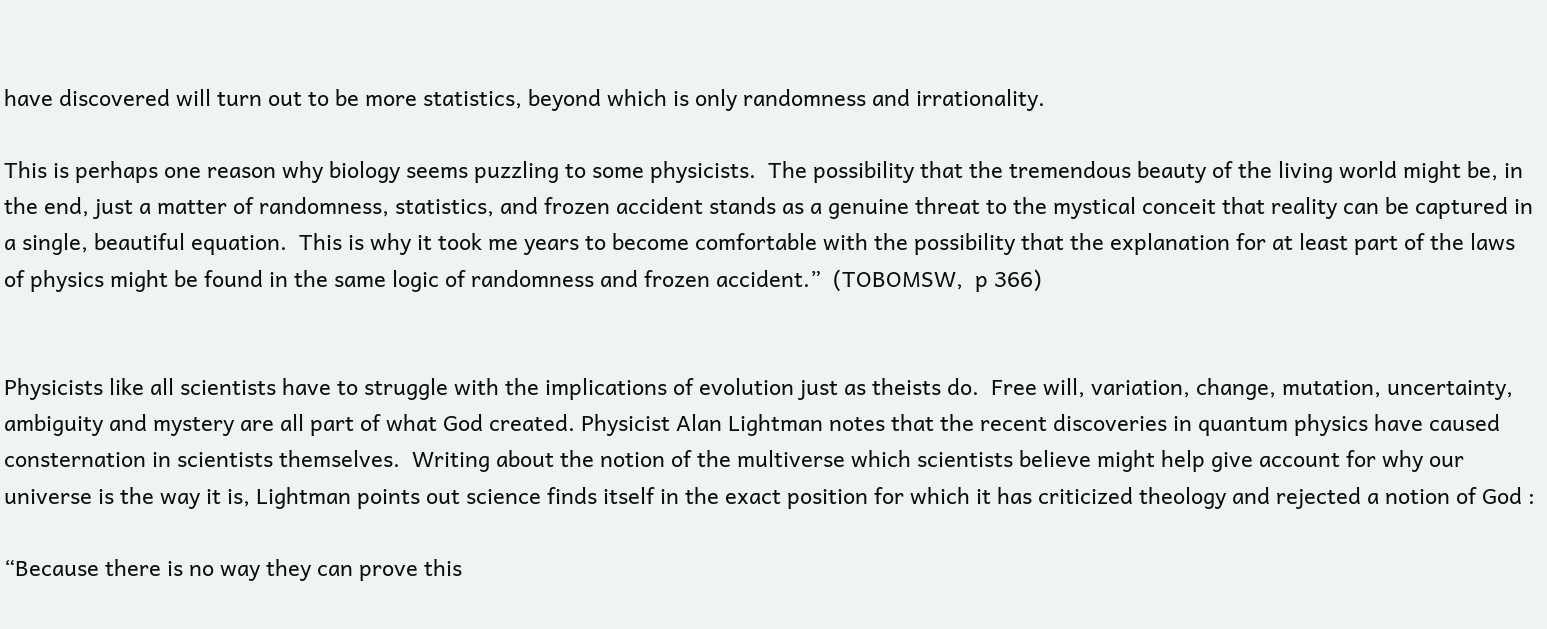have discovered will turn out to be more statistics, beyond which is only randomness and irrationality.

This is perhaps one reason why biology seems puzzling to some physicists.  The possibility that the tremendous beauty of the living world might be, in the end, just a matter of randomness, statistics, and frozen accident stands as a genuine threat to the mystical conceit that reality can be captured in a single, beautiful equation.  This is why it took me years to become comfortable with the possibility that the explanation for at least part of the laws of physics might be found in the same logic of randomness and frozen accident.”  (TOBOMSW,  p 366)


Physicists like all scientists have to struggle with the implications of evolution just as theists do.  Free will, variation, change, mutation, uncertainty, ambiguity and mystery are all part of what God created. Physicist Alan Lightman notes that the recent discoveries in quantum physics have caused consternation in scientists themselves.  Writing about the notion of the multiverse which scientists believe might help give account for why our universe is the way it is, Lightman points out science finds itself in the exact position for which it has criticized theology and rejected a notion of God :

“Because there is no way they can prove this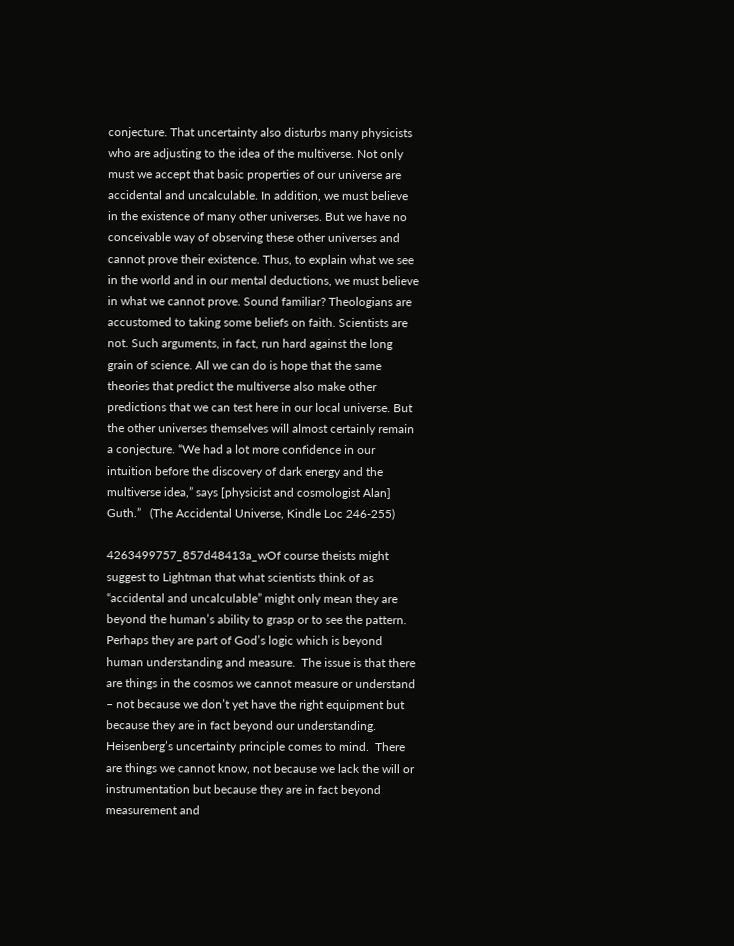conjecture. That uncertainty also disturbs many physicists who are adjusting to the idea of the multiverse. Not only must we accept that basic properties of our universe are accidental and uncalculable. In addition, we must believe in the existence of many other universes. But we have no conceivable way of observing these other universes and cannot prove their existence. Thus, to explain what we see in the world and in our mental deductions, we must believe in what we cannot prove. Sound familiar? Theologians are accustomed to taking some beliefs on faith. Scientists are not. Such arguments, in fact, run hard against the long grain of science. All we can do is hope that the same theories that predict the multiverse also make other predictions that we can test here in our local universe. But the other universes themselves will almost certainly remain a conjecture. “We had a lot more confidence in our intuition before the discovery of dark energy and the multiverse idea,” says [physicist and cosmologist Alan] Guth.”   (The Accidental Universe, Kindle Loc 246-255)

4263499757_857d48413a_wOf course theists might suggest to Lightman that what scientists think of as “accidental and uncalculable” might only mean they are beyond the human’s ability to grasp or to see the pattern.  Perhaps they are part of God’s logic which is beyond human understanding and measure.  The issue is that there are things in the cosmos we cannot measure or understand – not because we don’t yet have the right equipment but because they are in fact beyond our understanding.  Heisenberg’s uncertainty principle comes to mind.  There are things we cannot know, not because we lack the will or instrumentation but because they are in fact beyond measurement and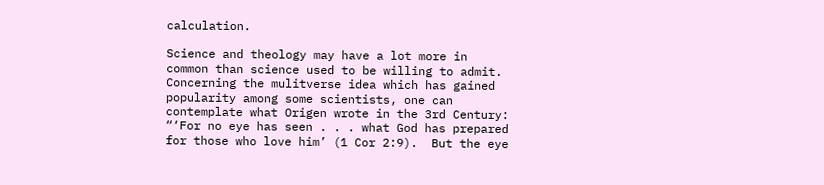calculation.

Science and theology may have a lot more in common than science used to be willing to admit.  Concerning the mulitverse idea which has gained popularity among some scientists, one can contemplate what Origen wrote in the 3rd Century: “‘For no eye has seen . . . what God has prepared for those who love him’ (1 Cor 2:9).  But the eye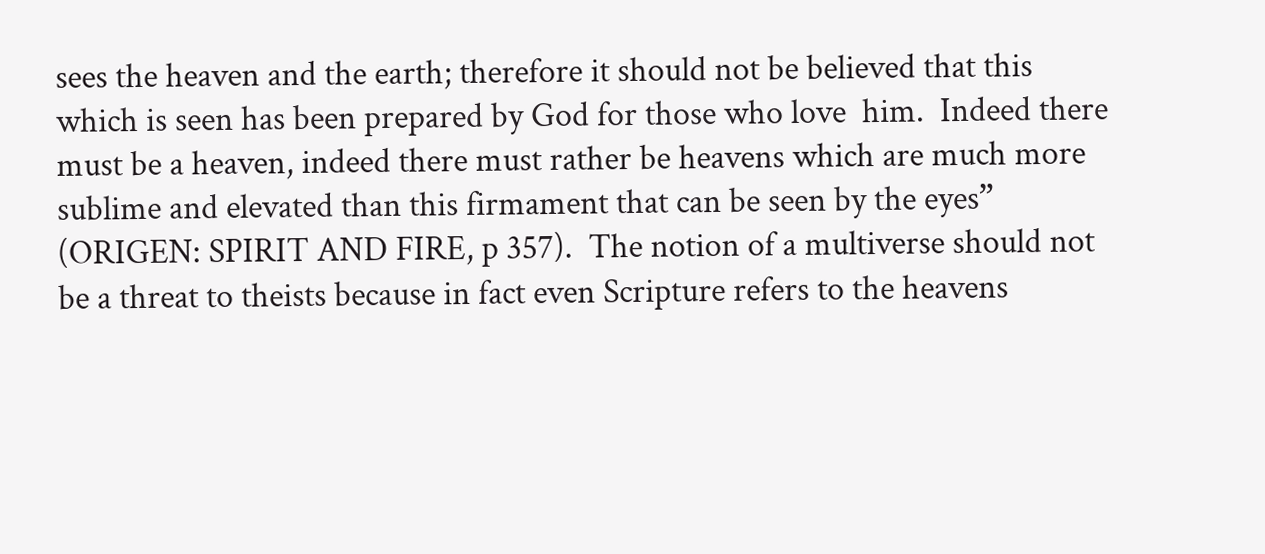sees the heaven and the earth; therefore it should not be believed that this which is seen has been prepared by God for those who love  him.  Indeed there must be a heaven, indeed there must rather be heavens which are much more sublime and elevated than this firmament that can be seen by the eyes” (ORIGEN: SPIRIT AND FIRE, p 357).  The notion of a multiverse should not be a threat to theists because in fact even Scripture refers to the heavens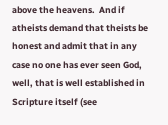above the heavens.  And if atheists demand that theists be honest and admit that in any case no one has ever seen God, well, that is well established in Scripture itself (see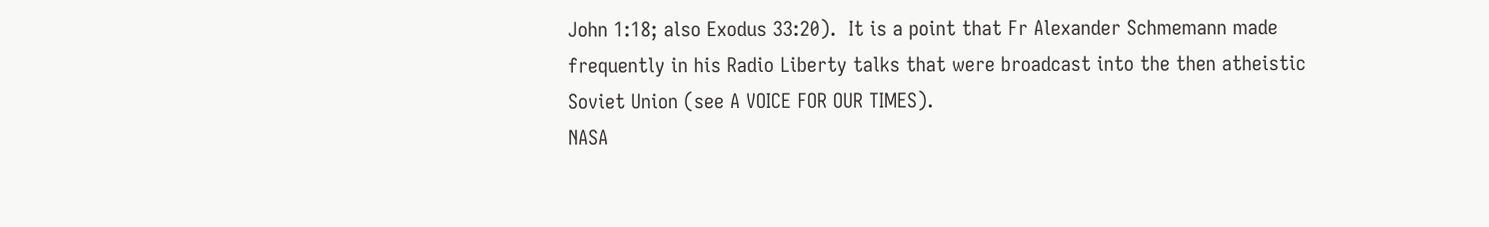John 1:18; also Exodus 33:20).  It is a point that Fr Alexander Schmemann made frequently in his Radio Liberty talks that were broadcast into the then atheistic Soviet Union (see A VOICE FOR OUR TIMES).
NASA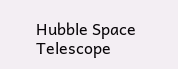Hubble Space Telescope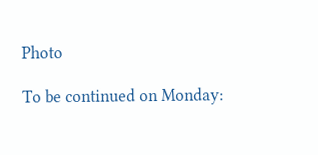Photo

To be continued on Monday: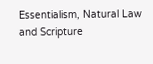Essentialism, Natural Law and Scripture